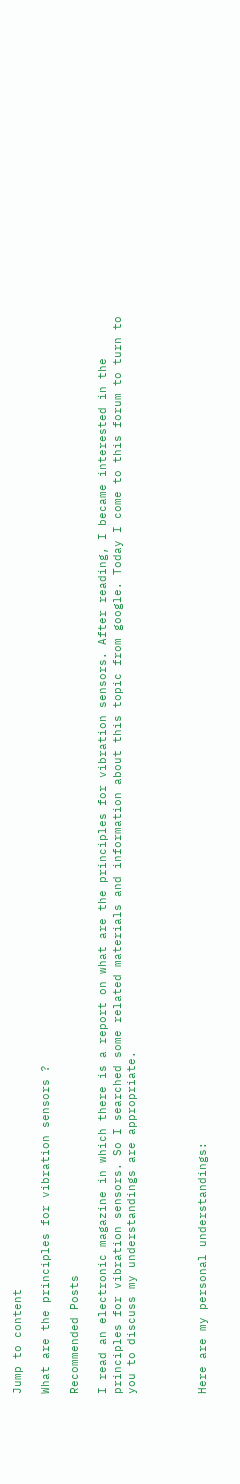Jump to content

What are the principles for vibration sensors ?

Recommended Posts

I read an electronic magazine in which there is a report on what are the principles for vibration sensors. After reading, I became interested in the principles for vibration sensors. So I searched some related materials and information about this topic from google. Today I come to this forum to turn to you to discuss my understandings are appropriate.




Here are my personal understandings: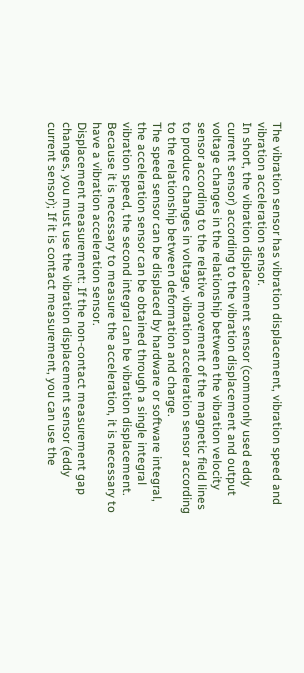The vibration sensor has vibration displacement, vibration speed and vibration acceleration sensor.
In short, the vibration displacement sensor (commonly used eddy current sensor) according to the vibration displacement and output voltage changes in the relationship between the vibration velocity sensor according to the relative movement of the magnetic field lines to produce changes in voltage, vibration acceleration sensor according to the relationship between deformation and charge.
The speed sensor can be displaced by hardware or software integral, the acceleration sensor can be obtained through a single integral vibration speed, the second integral can be vibration displacement.
Because it is necessary to measure the acceleration, it is necessary to have a vibration acceleration sensor.
Displacement measurement: If the non-contact measurement gap changes, you must use the vibration displacement sensor (eddy current sensor); If it is contact measurement, you can use the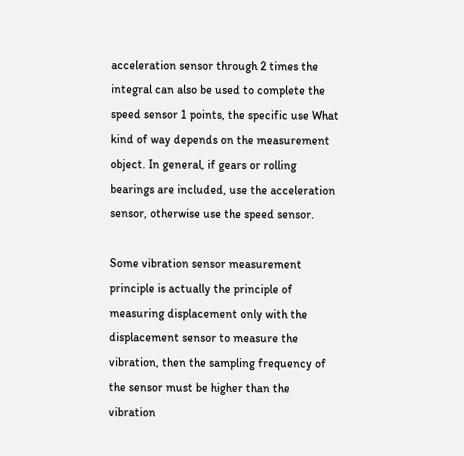acceleration sensor through 2 times the integral can also be used to complete the speed sensor 1 points, the specific use What kind of way depends on the measurement object. In general, if gears or rolling bearings are included, use the acceleration sensor, otherwise use the speed sensor.

Some vibration sensor measurement principle is actually the principle of measuring displacement only with the displacement sensor to measure the vibration, then the sampling frequency of the sensor must be higher than the vibration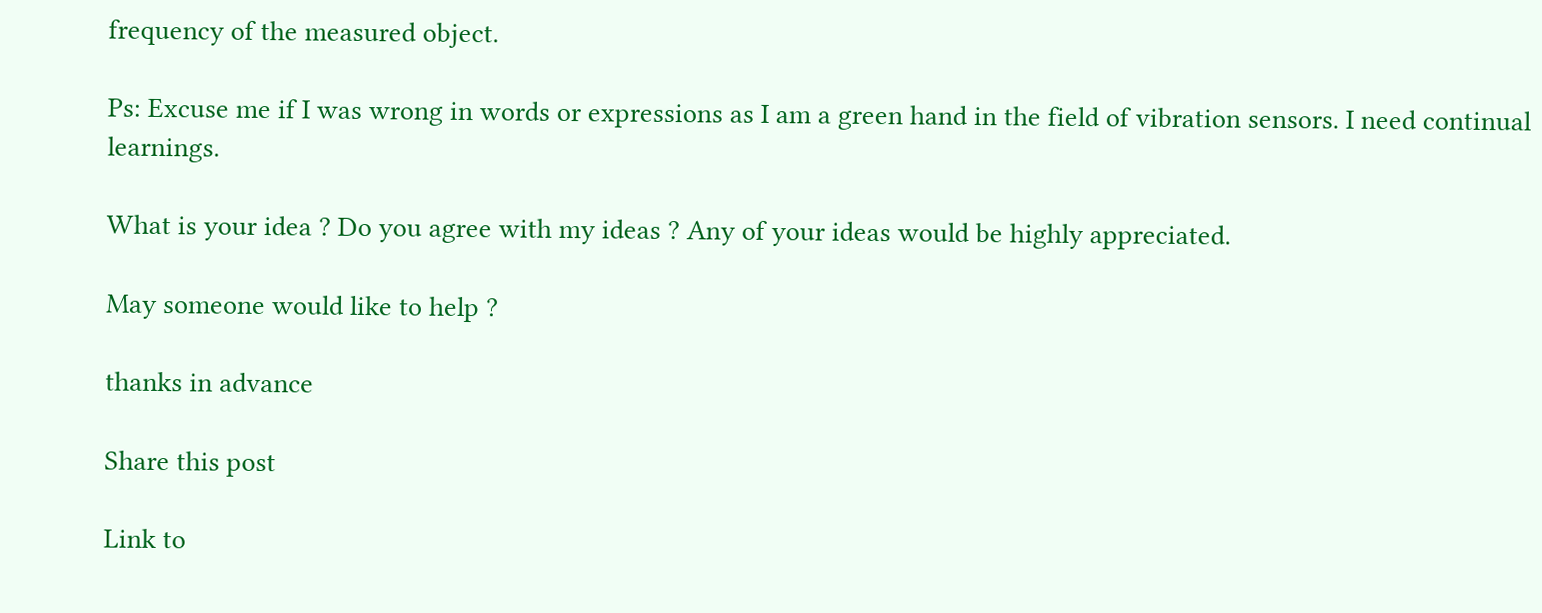frequency of the measured object.

Ps: Excuse me if I was wrong in words or expressions as I am a green hand in the field of vibration sensors. I need continual learnings.

What is your idea ? Do you agree with my ideas ? Any of your ideas would be highly appreciated.

May someone would like to help ?

thanks in advance

Share this post

Link to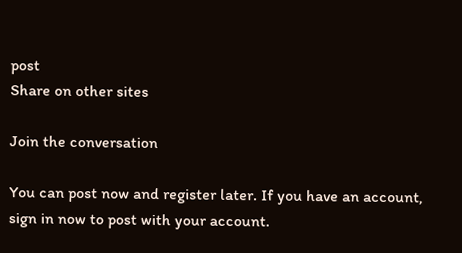post
Share on other sites

Join the conversation

You can post now and register later. If you have an account, sign in now to post with your account.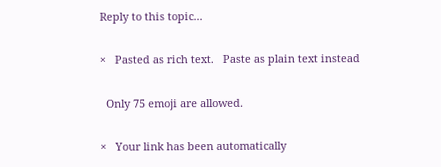Reply to this topic...

×   Pasted as rich text.   Paste as plain text instead

  Only 75 emoji are allowed.

×   Your link has been automatically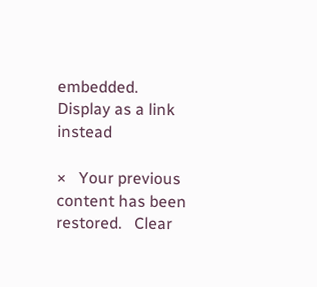embedded.   Display as a link instead

×   Your previous content has been restored.   Clear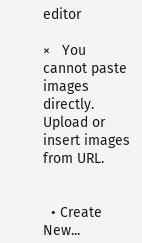editor

×   You cannot paste images directly. Upload or insert images from URL.


  • Create New...